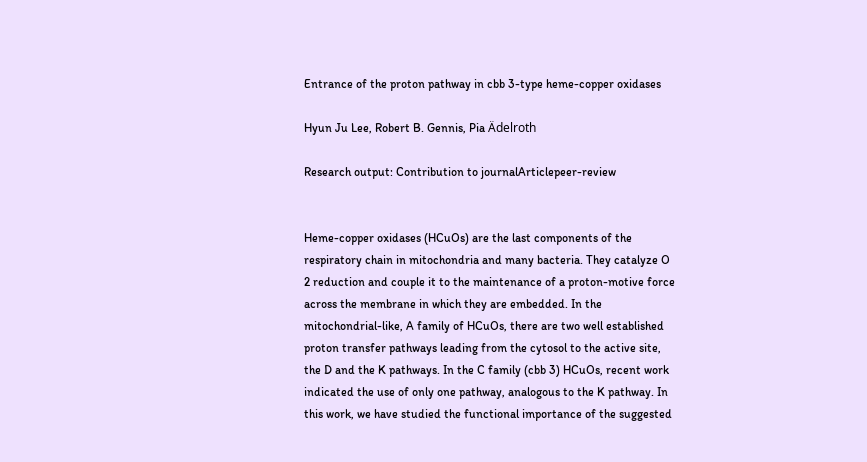Entrance of the proton pathway in cbb 3-type heme-copper oxidases

Hyun Ju Lee, Robert B. Gennis, Pia Ädelroth

Research output: Contribution to journalArticlepeer-review


Heme-copper oxidases (HCuOs) are the last components of the respiratory chain in mitochondria and many bacteria. They catalyze O 2 reduction and couple it to the maintenance of a proton-motive force across the membrane in which they are embedded. In the mitochondrial-like, A family of HCuOs, there are two well established proton transfer pathways leading from the cytosol to the active site, the D and the K pathways. In the C family (cbb 3) HCuOs, recent work indicated the use of only one pathway, analogous to the K pathway. In this work, we have studied the functional importance of the suggested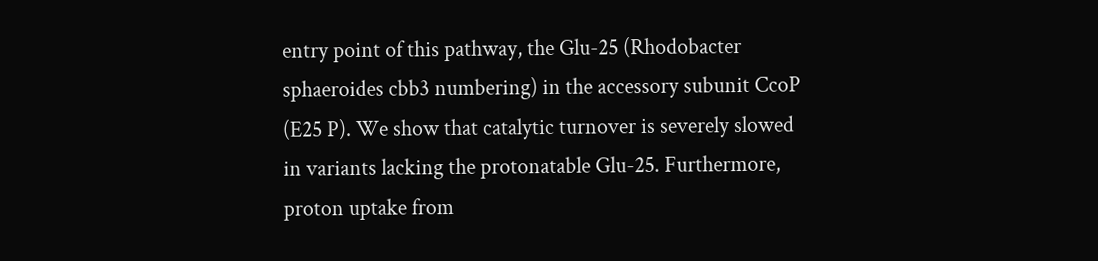entry point of this pathway, the Glu-25 (Rhodobacter sphaeroides cbb3 numbering) in the accessory subunit CcoP (E25 P). We show that catalytic turnover is severely slowed in variants lacking the protonatable Glu-25. Furthermore, proton uptake from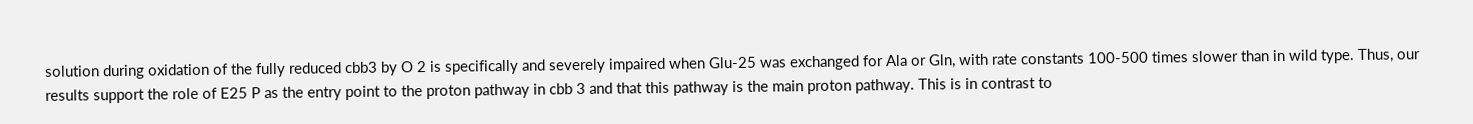solution during oxidation of the fully reduced cbb3 by O 2 is specifically and severely impaired when Glu-25 was exchanged for Ala or Gln, with rate constants 100-500 times slower than in wild type. Thus, our results support the role of E25 P as the entry point to the proton pathway in cbb 3 and that this pathway is the main proton pathway. This is in contrast to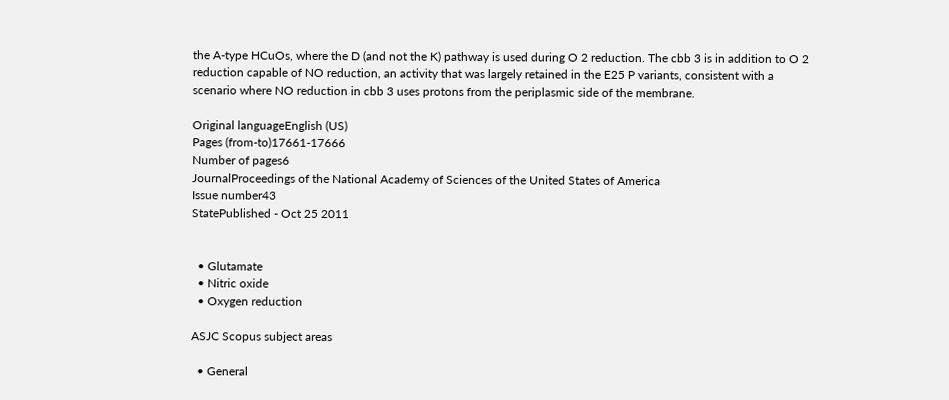the A-type HCuOs, where the D (and not the K) pathway is used during O 2 reduction. The cbb 3 is in addition to O 2 reduction capable of NO reduction, an activity that was largely retained in the E25 P variants, consistent with a scenario where NO reduction in cbb 3 uses protons from the periplasmic side of the membrane.

Original languageEnglish (US)
Pages (from-to)17661-17666
Number of pages6
JournalProceedings of the National Academy of Sciences of the United States of America
Issue number43
StatePublished - Oct 25 2011


  • Glutamate
  • Nitric oxide
  • Oxygen reduction

ASJC Scopus subject areas

  • General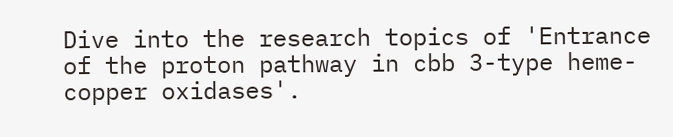Dive into the research topics of 'Entrance of the proton pathway in cbb 3-type heme-copper oxidases'.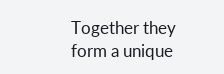Together they form a unique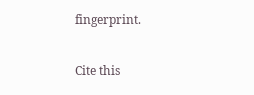fingerprint.

Cite this